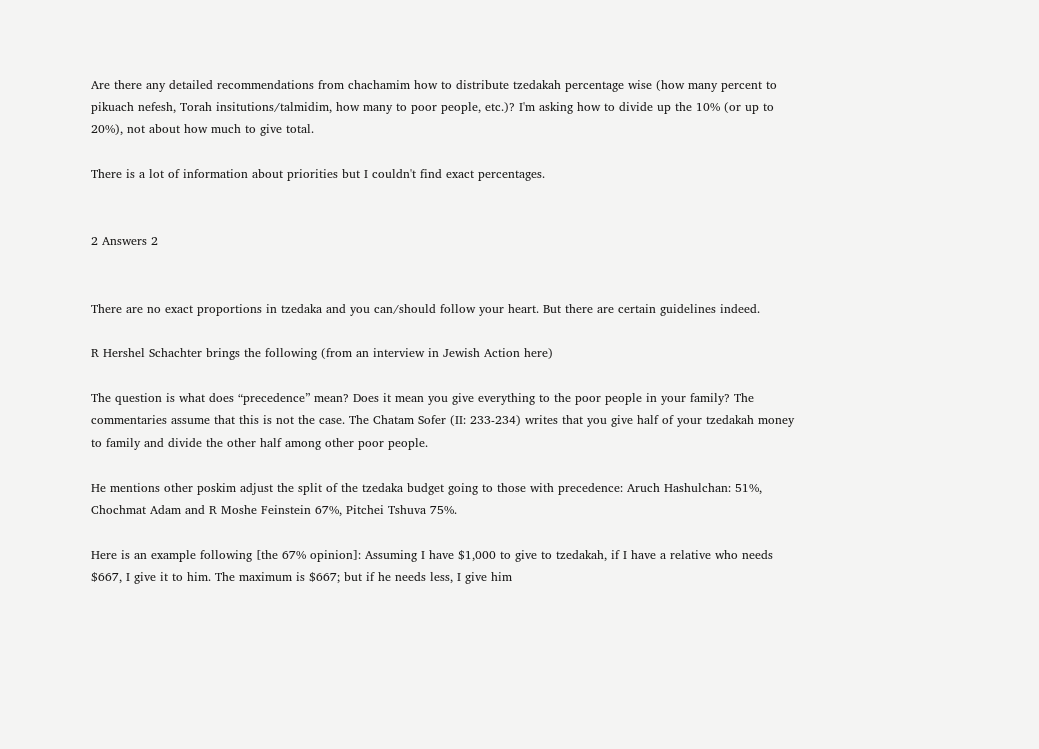Are there any detailed recommendations from chachamim how to distribute tzedakah percentage wise (how many percent to pikuach nefesh, Torah insitutions/talmidim, how many to poor people, etc.)? I'm asking how to divide up the 10% (or up to 20%), not about how much to give total.

There is a lot of information about priorities but I couldn't find exact percentages.


2 Answers 2


There are no exact proportions in tzedaka and you can/should follow your heart. But there are certain guidelines indeed.

R Hershel Schachter brings the following (from an interview in Jewish Action here)

The question is what does “precedence” mean? Does it mean you give everything to the poor people in your family? The commentaries assume that this is not the case. The Chatam Sofer (II: 233-234) writes that you give half of your tzedakah money to family and divide the other half among other poor people.

He mentions other poskim adjust the split of the tzedaka budget going to those with precedence: Aruch Hashulchan: 51%, Chochmat Adam and R Moshe Feinstein 67%, Pitchei Tshuva 75%.

Here is an example following [the 67% opinion]: Assuming I have $1,000 to give to tzedakah, if I have a relative who needs $667, I give it to him. The maximum is $667; but if he needs less, I give him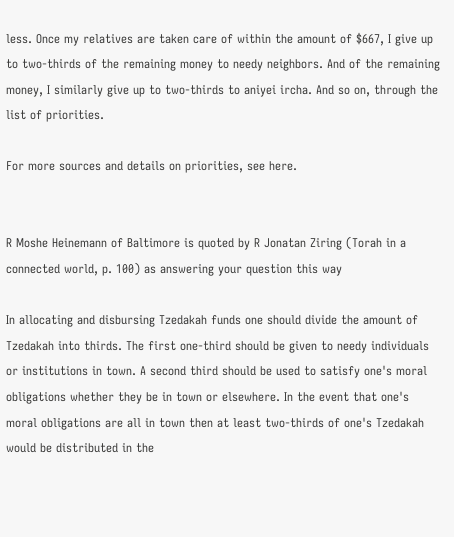less. Once my relatives are taken care of within the amount of $667, I give up to two-thirds of the remaining money to needy neighbors. And of the remaining money, I similarly give up to two-thirds to aniyei ircha. And so on, through the list of priorities.

For more sources and details on priorities, see here.


R Moshe Heinemann of Baltimore is quoted by R Jonatan Ziring (Torah in a connected world, p. 100) as answering your question this way

In allocating and disbursing Tzedakah funds one should divide the amount of Tzedakah into thirds. The first one-third should be given to needy individuals or institutions in town. A second third should be used to satisfy one's moral obligations whether they be in town or elsewhere. In the event that one's moral obligations are all in town then at least two-thirds of one's Tzedakah would be distributed in the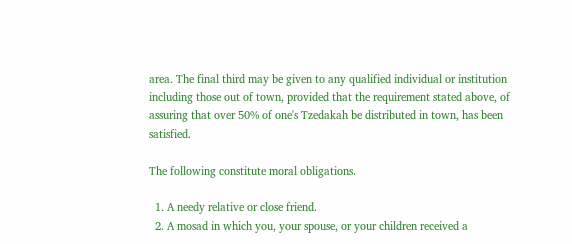area. The final third may be given to any qualified individual or institution including those out of town, provided that the requirement stated above, of assuring that over 50% of one's Tzedakah be distributed in town, has been satisfied.

The following constitute moral obligations.

  1. A needy relative or close friend.
  2. A mosad in which you, your spouse, or your children received a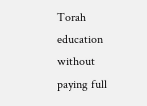Torah education without paying full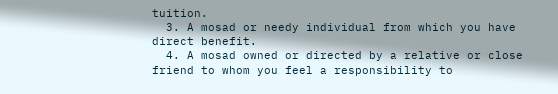tuition.
  3. A mosad or needy individual from which you have direct benefit.
  4. A mosad owned or directed by a relative or close friend to whom you feel a responsibility to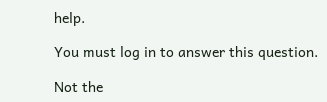help.

You must log in to answer this question.

Not the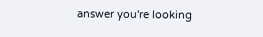answer you're looking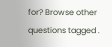for? Browse other questions tagged .